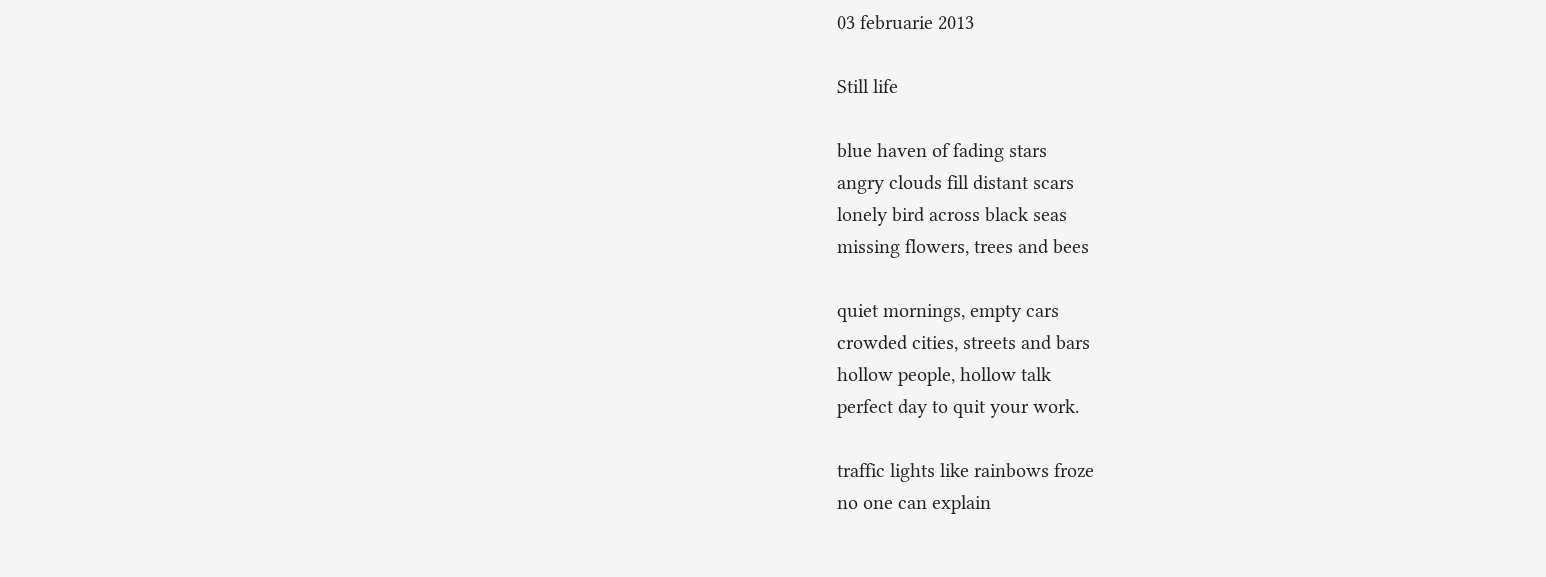03 februarie 2013

Still life

blue haven of fading stars
angry clouds fill distant scars
lonely bird across black seas
missing flowers, trees and bees

quiet mornings, empty cars
crowded cities, streets and bars
hollow people, hollow talk
perfect day to quit your work.

traffic lights like rainbows froze
no one can explain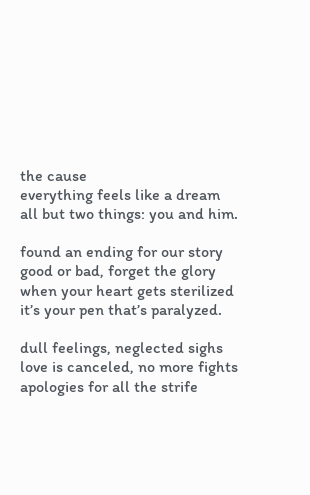the cause
everything feels like a dream
all but two things: you and him.

found an ending for our story
good or bad, forget the glory
when your heart gets sterilized
it’s your pen that’s paralyzed.

dull feelings, neglected sighs
love is canceled, no more fights
apologies for all the strife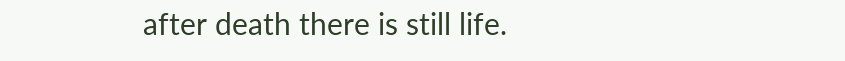after death there is still life.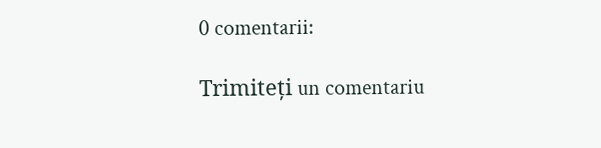0 comentarii:

Trimiteți un comentariu